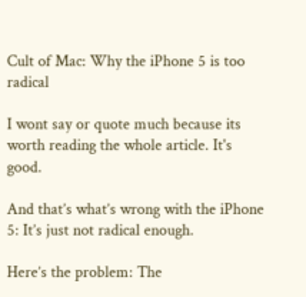Cult of Mac: Why the iPhone 5 is too radical

I wont say or quote much because its worth reading the whole article. It's good.

And that’s what’s wrong with the iPhone 5: It’s just not radical enough.

Here’s the problem: The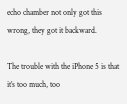echo chamber not only got this wrong, they got it backward.

The trouble with the iPhone 5 is that it’s too much, too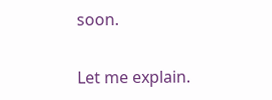soon.

Let me explain.